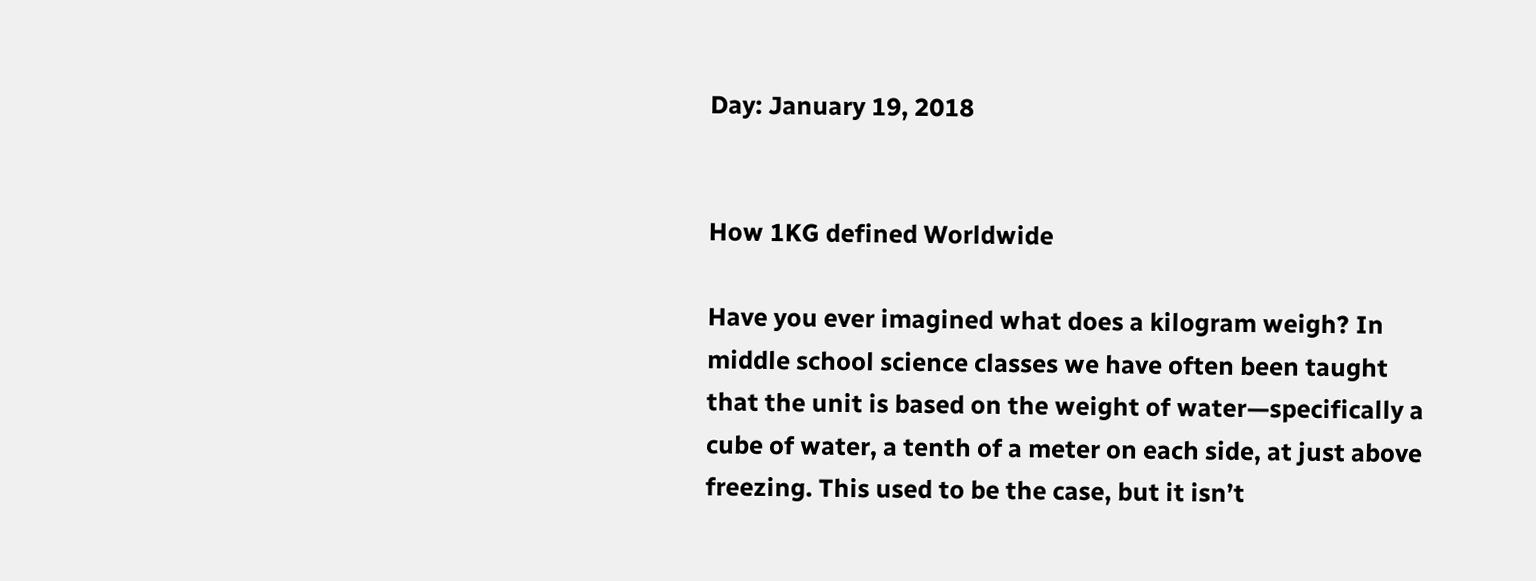Day: January 19, 2018


How 1KG defined Worldwide

Have you ever imagined what does a kilogram weigh? In middle school science classes we have often been taught that the unit is based on the weight of water—specifically a cube of water, a tenth of a meter on each side, at just above freezing. This used to be the case, but it isn’t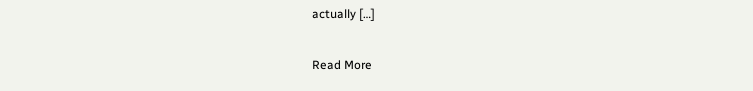actually […]

Read More